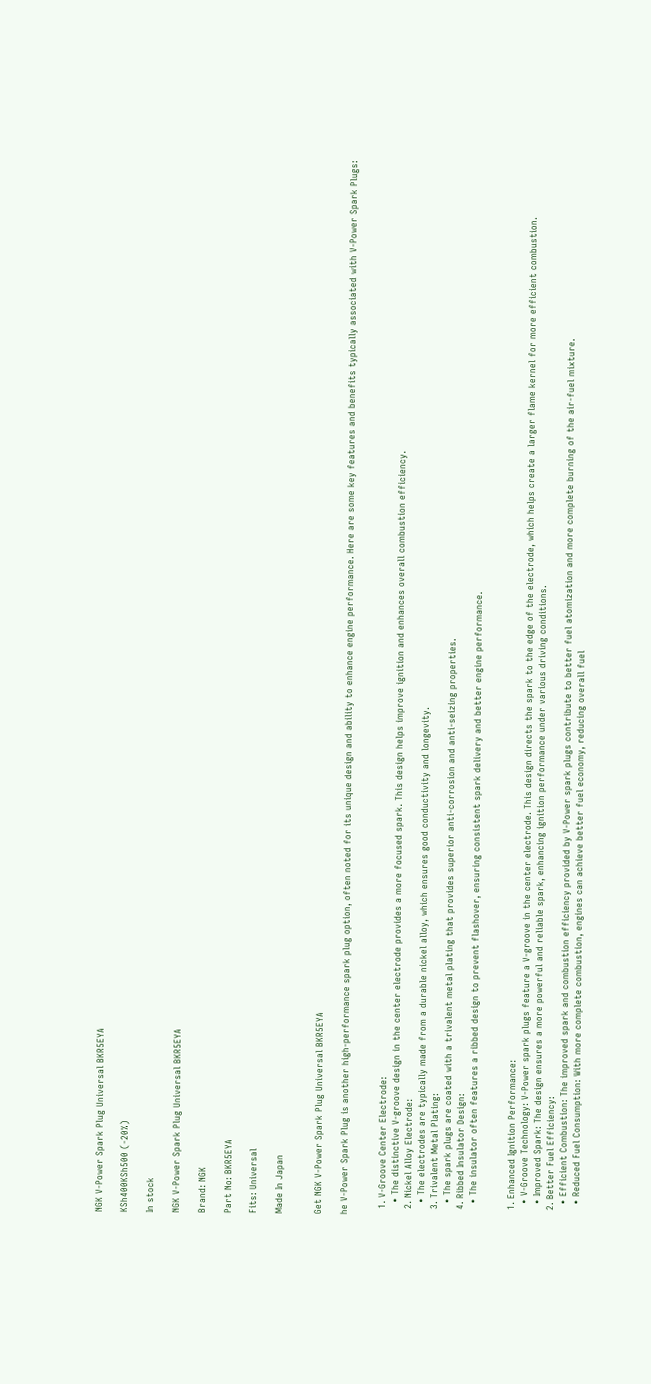NGK V-Power Spark Plug Universal BKR5EYA

KSh400KSh500 (-20%)

In stock

NGK V-Power Spark Plug Universal BKR5EYA

Brand: NGK

Part No: BKR5EYA

Fits: Universal

Made In Japan


Get NGK V-Power Spark Plug Universal BKR5EYA

he V-Power Spark Plug is another high-performance spark plug option, often noted for its unique design and ability to enhance engine performance. Here are some key features and benefits typically associated with V-Power Spark Plugs:


  1. V-Groove Center Electrode:
    • The distinctive V-groove design in the center electrode provides a more focused spark. This design helps improve ignition and enhances overall combustion efficiency.
  2. Nickel Alloy Electrode:
    • The electrodes are typically made from a durable nickel alloy, which ensures good conductivity and longevity.
  3. Trivalent Metal Plating:
    • The spark plugs are coated with a trivalent metal plating that provides superior anti-corrosion and anti-seizing properties.
  4. Ribbed Insulator Design:
    • The insulator often features a ribbed design to prevent flashover, ensuring consistent spark delivery and better engine performance.


  1. Enhanced Ignition Performance:
    • V-Groove Technology: V-Power spark plugs feature a V-groove in the center electrode. This design directs the spark to the edge of the electrode, which helps create a larger flame kernel for more efficient combustion.
    • Improved Spark: The design ensures a more powerful and reliable spark, enhancing ignition performance under various driving conditions.
  2. Better Fuel Efficiency:
    • Efficient Combustion: The improved spark and combustion efficiency provided by V-Power spark plugs contribute to better fuel atomization and more complete burning of the air-fuel mixture.
    • Reduced Fuel Consumption: With more complete combustion, engines can achieve better fuel economy, reducing overall fuel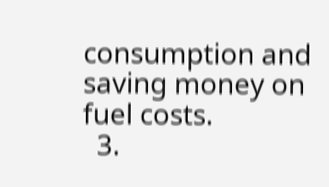consumption and saving money on fuel costs.
  3.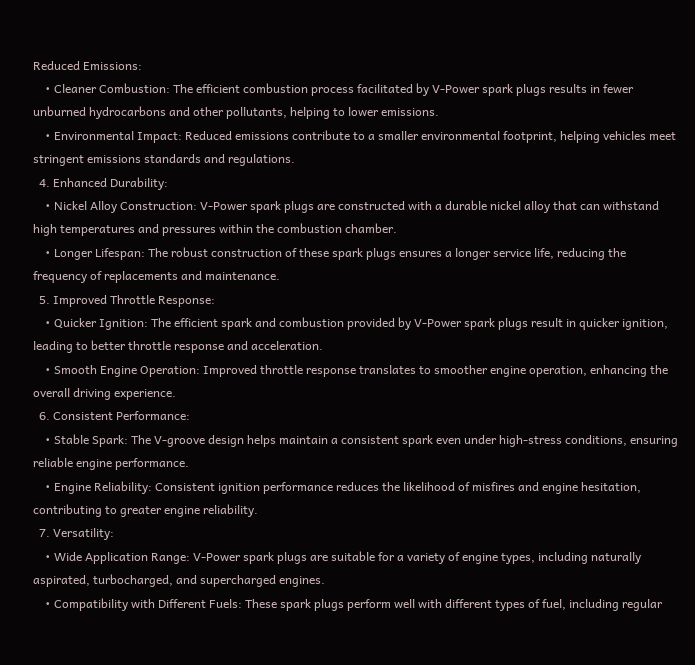Reduced Emissions:
    • Cleaner Combustion: The efficient combustion process facilitated by V-Power spark plugs results in fewer unburned hydrocarbons and other pollutants, helping to lower emissions.
    • Environmental Impact: Reduced emissions contribute to a smaller environmental footprint, helping vehicles meet stringent emissions standards and regulations.
  4. Enhanced Durability:
    • Nickel Alloy Construction: V-Power spark plugs are constructed with a durable nickel alloy that can withstand high temperatures and pressures within the combustion chamber.
    • Longer Lifespan: The robust construction of these spark plugs ensures a longer service life, reducing the frequency of replacements and maintenance.
  5. Improved Throttle Response:
    • Quicker Ignition: The efficient spark and combustion provided by V-Power spark plugs result in quicker ignition, leading to better throttle response and acceleration.
    • Smooth Engine Operation: Improved throttle response translates to smoother engine operation, enhancing the overall driving experience.
  6. Consistent Performance:
    • Stable Spark: The V-groove design helps maintain a consistent spark even under high-stress conditions, ensuring reliable engine performance.
    • Engine Reliability: Consistent ignition performance reduces the likelihood of misfires and engine hesitation, contributing to greater engine reliability.
  7. Versatility:
    • Wide Application Range: V-Power spark plugs are suitable for a variety of engine types, including naturally aspirated, turbocharged, and supercharged engines.
    • Compatibility with Different Fuels: These spark plugs perform well with different types of fuel, including regular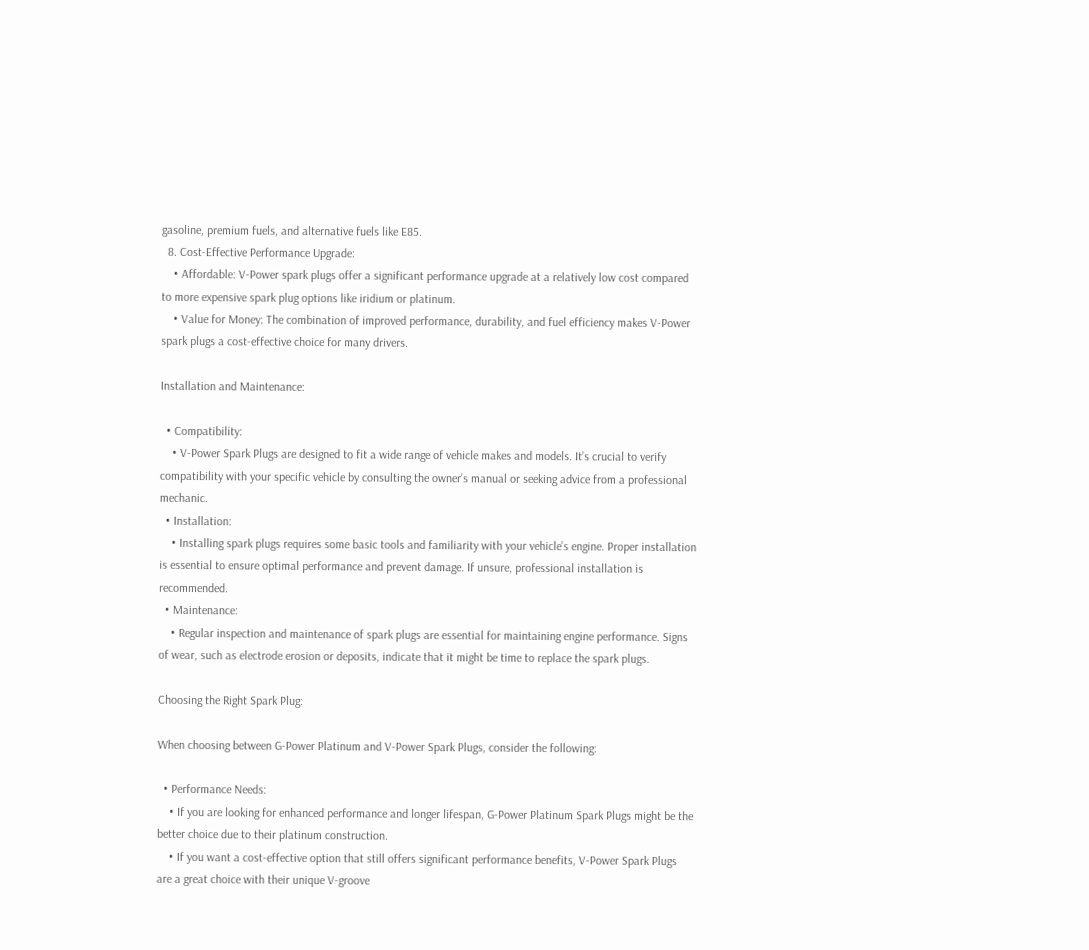gasoline, premium fuels, and alternative fuels like E85.
  8. Cost-Effective Performance Upgrade:
    • Affordable: V-Power spark plugs offer a significant performance upgrade at a relatively low cost compared to more expensive spark plug options like iridium or platinum.
    • Value for Money: The combination of improved performance, durability, and fuel efficiency makes V-Power spark plugs a cost-effective choice for many drivers.

Installation and Maintenance:

  • Compatibility:
    • V-Power Spark Plugs are designed to fit a wide range of vehicle makes and models. It’s crucial to verify compatibility with your specific vehicle by consulting the owner’s manual or seeking advice from a professional mechanic.
  • Installation:
    • Installing spark plugs requires some basic tools and familiarity with your vehicle’s engine. Proper installation is essential to ensure optimal performance and prevent damage. If unsure, professional installation is recommended.
  • Maintenance:
    • Regular inspection and maintenance of spark plugs are essential for maintaining engine performance. Signs of wear, such as electrode erosion or deposits, indicate that it might be time to replace the spark plugs.

Choosing the Right Spark Plug:

When choosing between G-Power Platinum and V-Power Spark Plugs, consider the following:

  • Performance Needs:
    • If you are looking for enhanced performance and longer lifespan, G-Power Platinum Spark Plugs might be the better choice due to their platinum construction.
    • If you want a cost-effective option that still offers significant performance benefits, V-Power Spark Plugs are a great choice with their unique V-groove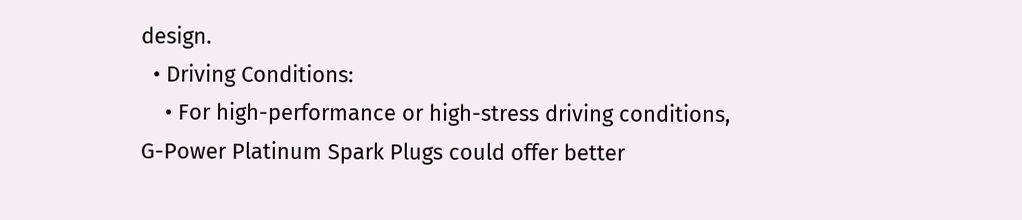design.
  • Driving Conditions:
    • For high-performance or high-stress driving conditions, G-Power Platinum Spark Plugs could offer better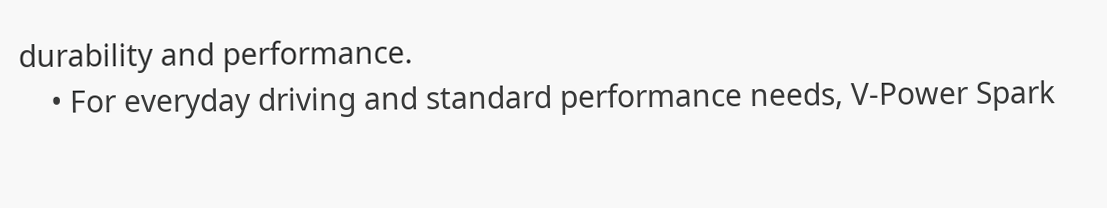durability and performance.
    • For everyday driving and standard performance needs, V-Power Spark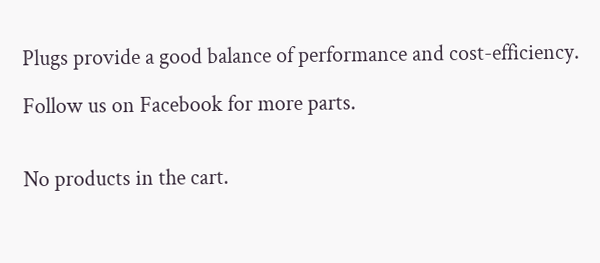Plugs provide a good balance of performance and cost-efficiency.

Follow us on Facebook for more parts.


No products in the cart.